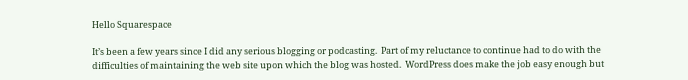Hello Squarespace

It’s been a few years since I did any serious blogging or podcasting.  Part of my reluctance to continue had to do with the difficulties of maintaining the web site upon which the blog was hosted.  WordPress does make the job easy enough but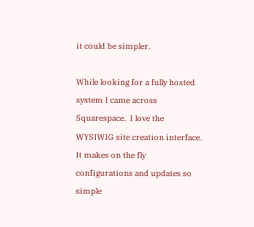it could be simpler.

While looking for a fully hosted system I came across Squarespace.  I love the WYSIWIG site creation interface.  It makes on the fly configurations and updates so simple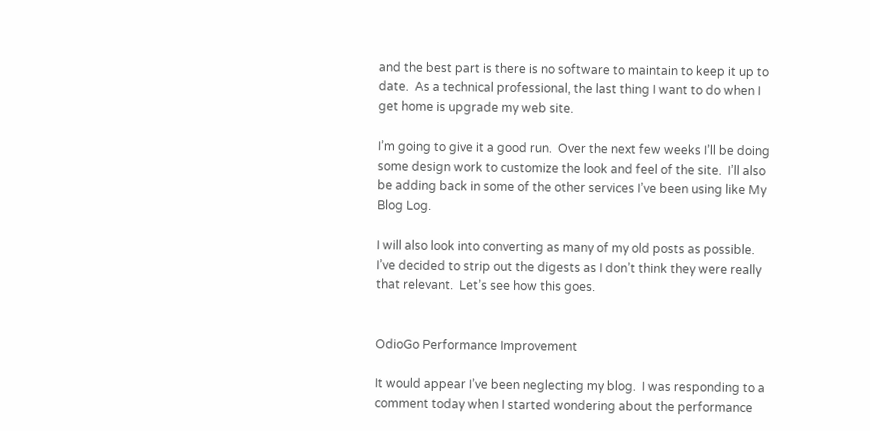and the best part is there is no software to maintain to keep it up to date.  As a technical professional, the last thing I want to do when I get home is upgrade my web site.

I’m going to give it a good run.  Over the next few weeks I’ll be doing some design work to customize the look and feel of the site.  I’ll also be adding back in some of the other services I’ve been using like My Blog Log.

I will also look into converting as many of my old posts as possible.  I’ve decided to strip out the digests as I don’t think they were really that relevant.  Let’s see how this goes.


OdioGo Performance Improvement

It would appear I’ve been neglecting my blog.  I was responding to a comment today when I started wondering about the performance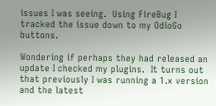issues I was seeing.  Using FireBug I tracked the issue down to my OdioGo buttons.

Wondering if perhaps they had released an update I checked my plugins.  It turns out that previously I was running a 1.x version and the latest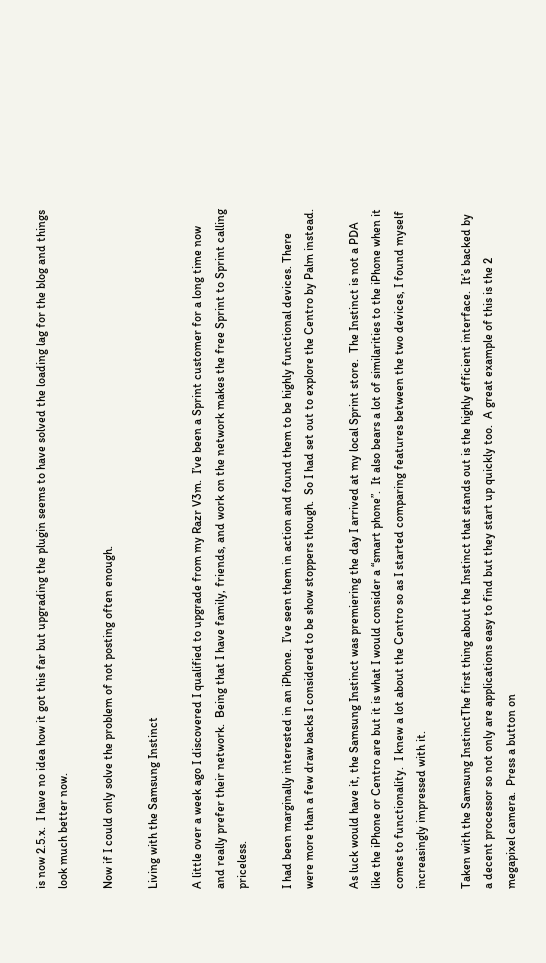is now 2.5.x.  I have no idea how it got this far but upgrading the plugin seems to have solved the loading lag for the blog and things look much better now.

Now if I could only solve the problem of not posting often enough.

Living with the Samsung Instinct

A little over a week ago I discovered I qualified to upgrade from my Razr V3m.  I’ve been a Sprint customer for a long time now and really prefer their network.  Being that I have family, friends, and work on the network makes the free Sprint to Sprint calling priceless.

I had been marginally interested in an iPhone.  I’ve seen them in action and found them to be highly functional devices. There were more than a few draw backs I considered to be show stoppers though.  So I had set out to explore the Centro by Palm instead.

As luck would have it, the Samsung Instinct was premiering the day I arrived at my local Sprint store.  The Instinct is not a PDA like the iPhone or Centro are but it is what I would consider a “smart phone”.  It also bears a lot of similarities to the iPhone when it comes to functionality.  I knew a lot about the Centro so as I started comparing features between the two devices, I found myself increasingly impressed with it.

Taken with the Samsung InstinctThe first thing about the Instinct that stands out is the highly efficient interface.  It’s backed by a decent processor so not only are applications easy to find but they start up quickly too.  A great example of this is the 2 megapixel camera.  Press a button on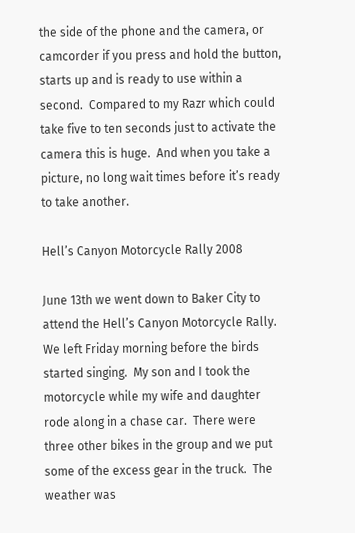the side of the phone and the camera, or camcorder if you press and hold the button, starts up and is ready to use within a second.  Compared to my Razr which could take five to ten seconds just to activate the camera this is huge.  And when you take a picture, no long wait times before it’s ready to take another.

Hell’s Canyon Motorcycle Rally 2008

June 13th we went down to Baker City to attend the Hell’s Canyon Motorcycle Rally.  We left Friday morning before the birds started singing.  My son and I took the motorcycle while my wife and daughter rode along in a chase car.  There were three other bikes in the group and we put some of the excess gear in the truck.  The weather was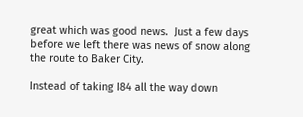great which was good news.  Just a few days before we left there was news of snow along the route to Baker City.

Instead of taking I84 all the way down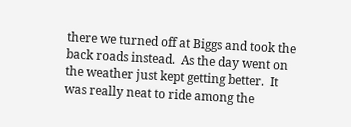there we turned off at Biggs and took the back roads instead.  As the day went on the weather just kept getting better.  It was really neat to ride among the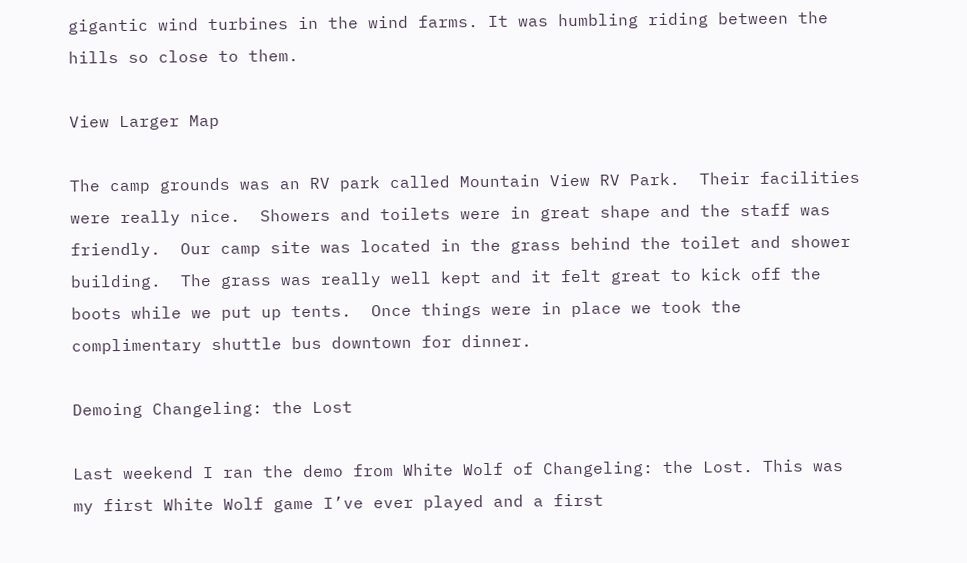gigantic wind turbines in the wind farms. It was humbling riding between the hills so close to them.

View Larger Map

The camp grounds was an RV park called Mountain View RV Park.  Their facilities were really nice.  Showers and toilets were in great shape and the staff was friendly.  Our camp site was located in the grass behind the toilet and shower building.  The grass was really well kept and it felt great to kick off the boots while we put up tents.  Once things were in place we took the complimentary shuttle bus downtown for dinner.

Demoing Changeling: the Lost

Last weekend I ran the demo from White Wolf of Changeling: the Lost. This was my first White Wolf game I’ve ever played and a first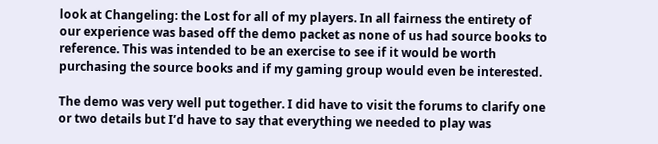look at Changeling: the Lost for all of my players. In all fairness the entirety of our experience was based off the demo packet as none of us had source books to reference. This was intended to be an exercise to see if it would be worth purchasing the source books and if my gaming group would even be interested.

The demo was very well put together. I did have to visit the forums to clarify one or two details but I’d have to say that everything we needed to play was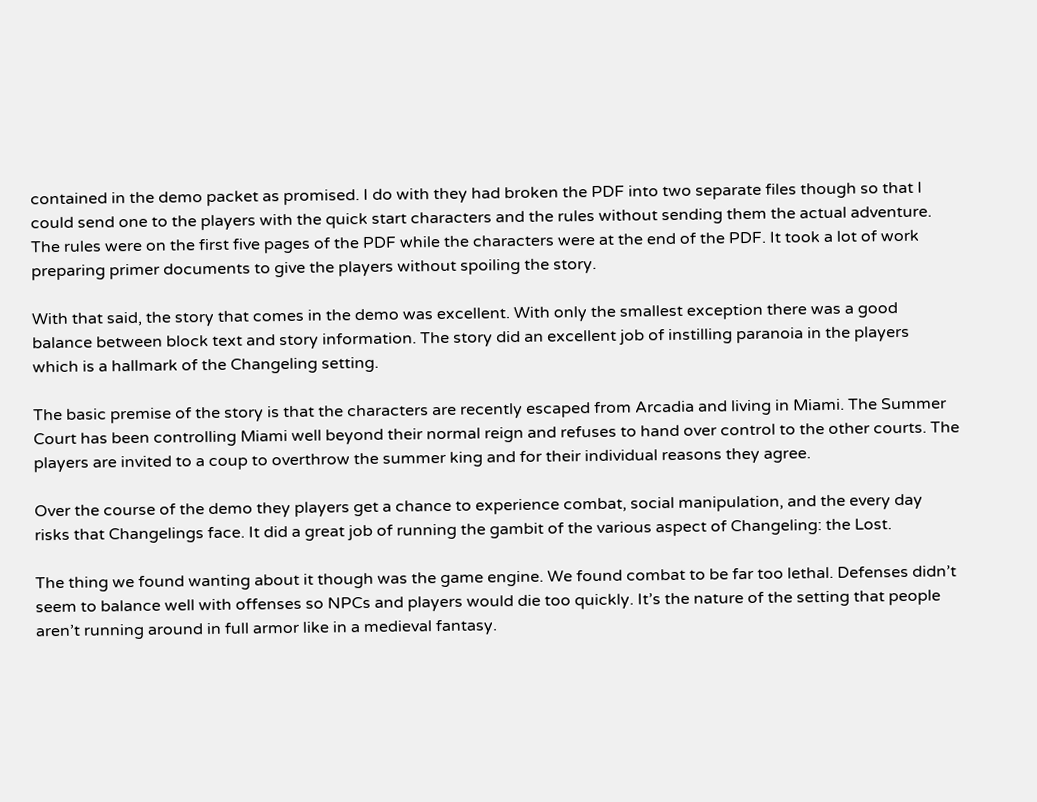contained in the demo packet as promised. I do with they had broken the PDF into two separate files though so that I could send one to the players with the quick start characters and the rules without sending them the actual adventure. The rules were on the first five pages of the PDF while the characters were at the end of the PDF. It took a lot of work preparing primer documents to give the players without spoiling the story.

With that said, the story that comes in the demo was excellent. With only the smallest exception there was a good balance between block text and story information. The story did an excellent job of instilling paranoia in the players which is a hallmark of the Changeling setting.

The basic premise of the story is that the characters are recently escaped from Arcadia and living in Miami. The Summer Court has been controlling Miami well beyond their normal reign and refuses to hand over control to the other courts. The players are invited to a coup to overthrow the summer king and for their individual reasons they agree.

Over the course of the demo they players get a chance to experience combat, social manipulation, and the every day risks that Changelings face. It did a great job of running the gambit of the various aspect of Changeling: the Lost.

The thing we found wanting about it though was the game engine. We found combat to be far too lethal. Defenses didn’t seem to balance well with offenses so NPCs and players would die too quickly. It’s the nature of the setting that people aren’t running around in full armor like in a medieval fantasy.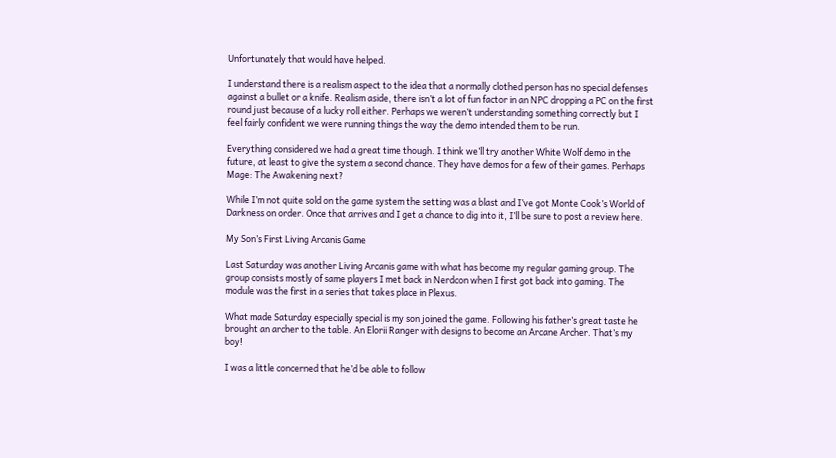Unfortunately that would have helped.

I understand there is a realism aspect to the idea that a normally clothed person has no special defenses against a bullet or a knife. Realism aside, there isn’t a lot of fun factor in an NPC dropping a PC on the first round just because of a lucky roll either. Perhaps we weren’t understanding something correctly but I feel fairly confident we were running things the way the demo intended them to be run.

Everything considered we had a great time though. I think we’ll try another White Wolf demo in the future, at least to give the system a second chance. They have demos for a few of their games. Perhaps Mage: The Awakening next?

While I’m not quite sold on the game system the setting was a blast and I’ve got Monte Cook’s World of Darkness on order. Once that arrives and I get a chance to dig into it, I’ll be sure to post a review here.

My Son’s First Living Arcanis Game

Last Saturday was another Living Arcanis game with what has become my regular gaming group. The group consists mostly of same players I met back in Nerdcon when I first got back into gaming. The module was the first in a series that takes place in Plexus.

What made Saturday especially special is my son joined the game. Following his father’s great taste he brought an archer to the table. An Elorii Ranger with designs to become an Arcane Archer. That’s my boy!

I was a little concerned that he’d be able to follow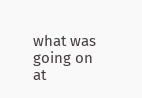what was going on at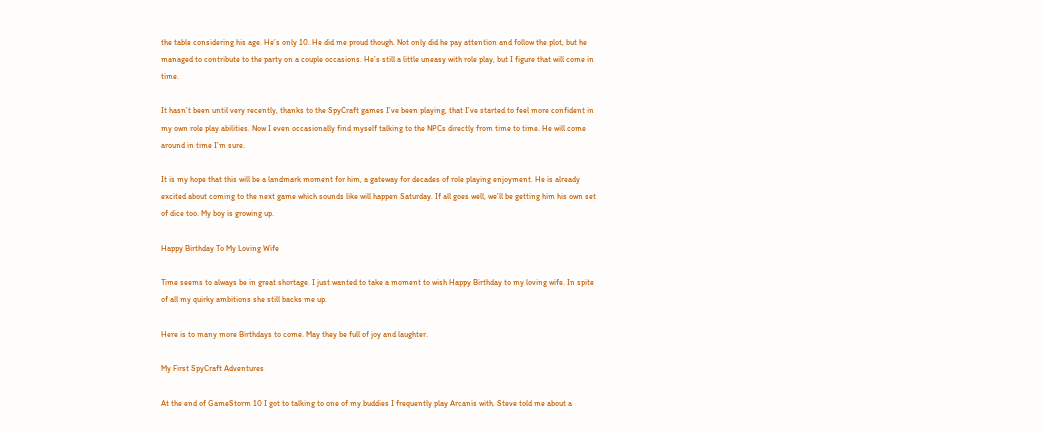the table considering his age. He’s only 10. He did me proud though. Not only did he pay attention and follow the plot, but he managed to contribute to the party on a couple occasions. He’s still a little uneasy with role play, but I figure that will come in time.

It hasn’t been until very recently, thanks to the SpyCraft games I’ve been playing, that I’ve started to feel more confident in my own role play abilities. Now I even occasionally find myself talking to the NPCs directly from time to time. He will come around in time I’m sure.

It is my hope that this will be a landmark moment for him, a gateway for decades of role playing enjoyment. He is already excited about coming to the next game which sounds like will happen Saturday. If all goes well, we’ll be getting him his own set of dice too. My boy is growing up.

Happy Birthday To My Loving Wife

Time seems to always be in great shortage. I just wanted to take a moment to wish Happy Birthday to my loving wife. In spite of all my quirky ambitions she still backs me up.

Here is to many more Birthdays to come. May they be full of joy and laughter.

My First SpyCraft Adventures

At the end of GameStorm 10 I got to talking to one of my buddies I frequently play Arcanis with. Steve told me about a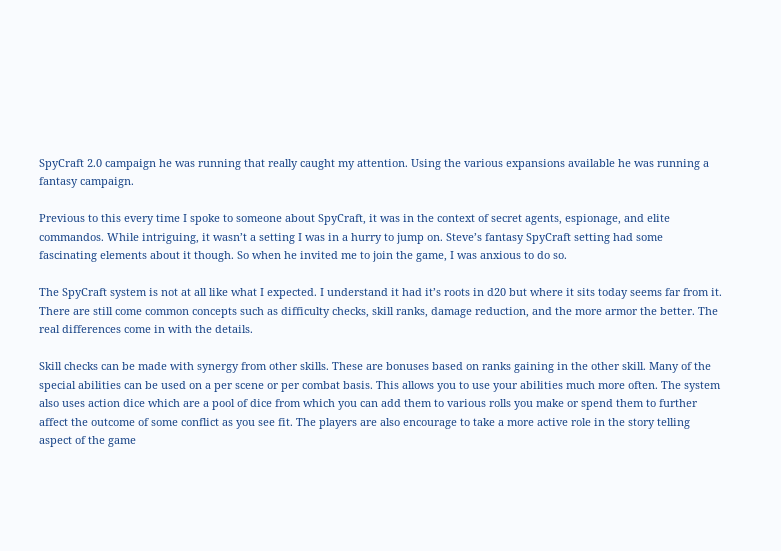SpyCraft 2.0 campaign he was running that really caught my attention. Using the various expansions available he was running a fantasy campaign.

Previous to this every time I spoke to someone about SpyCraft, it was in the context of secret agents, espionage, and elite commandos. While intriguing, it wasn’t a setting I was in a hurry to jump on. Steve’s fantasy SpyCraft setting had some fascinating elements about it though. So when he invited me to join the game, I was anxious to do so.

The SpyCraft system is not at all like what I expected. I understand it had it’s roots in d20 but where it sits today seems far from it. There are still come common concepts such as difficulty checks, skill ranks, damage reduction, and the more armor the better. The real differences come in with the details.

Skill checks can be made with synergy from other skills. These are bonuses based on ranks gaining in the other skill. Many of the special abilities can be used on a per scene or per combat basis. This allows you to use your abilities much more often. The system also uses action dice which are a pool of dice from which you can add them to various rolls you make or spend them to further affect the outcome of some conflict as you see fit. The players are also encourage to take a more active role in the story telling aspect of the game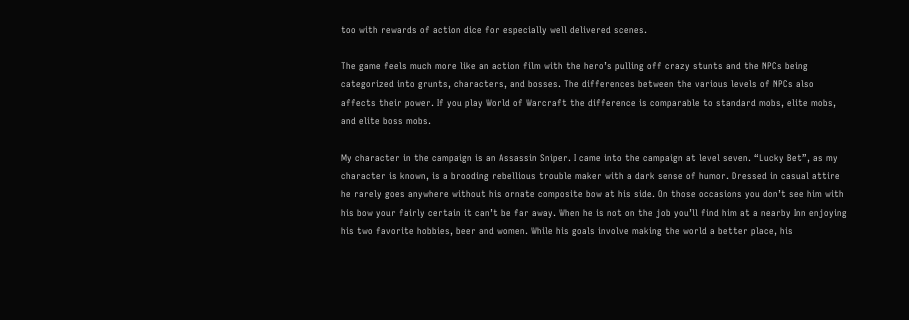too with rewards of action dice for especially well delivered scenes.

The game feels much more like an action film with the hero’s pulling off crazy stunts and the NPCs being categorized into grunts, characters, and bosses. The differences between the various levels of NPCs also affects their power. If you play World of Warcraft the difference is comparable to standard mobs, elite mobs, and elite boss mobs.

My character in the campaign is an Assassin Sniper. I came into the campaign at level seven. “Lucky Bet”, as my character is known, is a brooding rebellious trouble maker with a dark sense of humor. Dressed in casual attire he rarely goes anywhere without his ornate composite bow at his side. On those occasions you don’t see him with his bow your fairly certain it can’t be far away. When he is not on the job you’ll find him at a nearby Inn enjoying his two favorite hobbies, beer and women. While his goals involve making the world a better place, his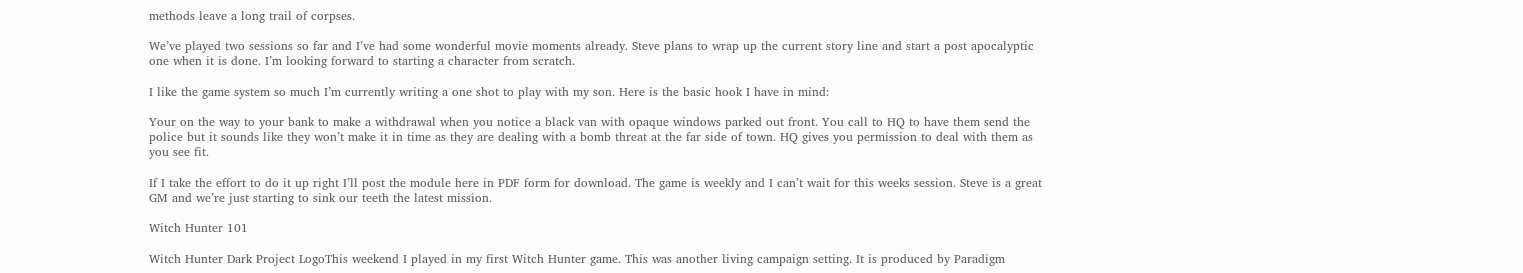methods leave a long trail of corpses.

We’ve played two sessions so far and I’ve had some wonderful movie moments already. Steve plans to wrap up the current story line and start a post apocalyptic one when it is done. I’m looking forward to starting a character from scratch.

I like the game system so much I’m currently writing a one shot to play with my son. Here is the basic hook I have in mind:

Your on the way to your bank to make a withdrawal when you notice a black van with opaque windows parked out front. You call to HQ to have them send the police but it sounds like they won’t make it in time as they are dealing with a bomb threat at the far side of town. HQ gives you permission to deal with them as you see fit.

If I take the effort to do it up right I’ll post the module here in PDF form for download. The game is weekly and I can’t wait for this weeks session. Steve is a great GM and we’re just starting to sink our teeth the latest mission.

Witch Hunter 101

Witch Hunter Dark Project LogoThis weekend I played in my first Witch Hunter game. This was another living campaign setting. It is produced by Paradigm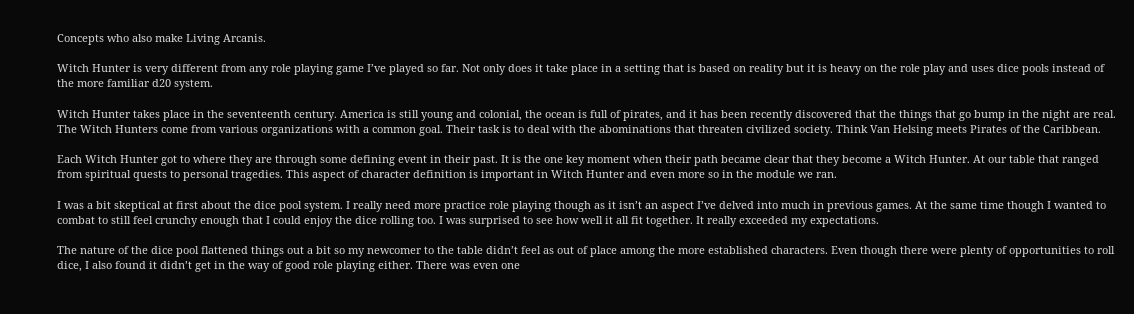Concepts who also make Living Arcanis.

Witch Hunter is very different from any role playing game I’ve played so far. Not only does it take place in a setting that is based on reality but it is heavy on the role play and uses dice pools instead of the more familiar d20 system.

Witch Hunter takes place in the seventeenth century. America is still young and colonial, the ocean is full of pirates, and it has been recently discovered that the things that go bump in the night are real. The Witch Hunters come from various organizations with a common goal. Their task is to deal with the abominations that threaten civilized society. Think Van Helsing meets Pirates of the Caribbean.

Each Witch Hunter got to where they are through some defining event in their past. It is the one key moment when their path became clear that they become a Witch Hunter. At our table that ranged from spiritual quests to personal tragedies. This aspect of character definition is important in Witch Hunter and even more so in the module we ran.

I was a bit skeptical at first about the dice pool system. I really need more practice role playing though as it isn’t an aspect I’ve delved into much in previous games. At the same time though I wanted to combat to still feel crunchy enough that I could enjoy the dice rolling too. I was surprised to see how well it all fit together. It really exceeded my expectations.

The nature of the dice pool flattened things out a bit so my newcomer to the table didn’t feel as out of place among the more established characters. Even though there were plenty of opportunities to roll dice, I also found it didn’t get in the way of good role playing either. There was even one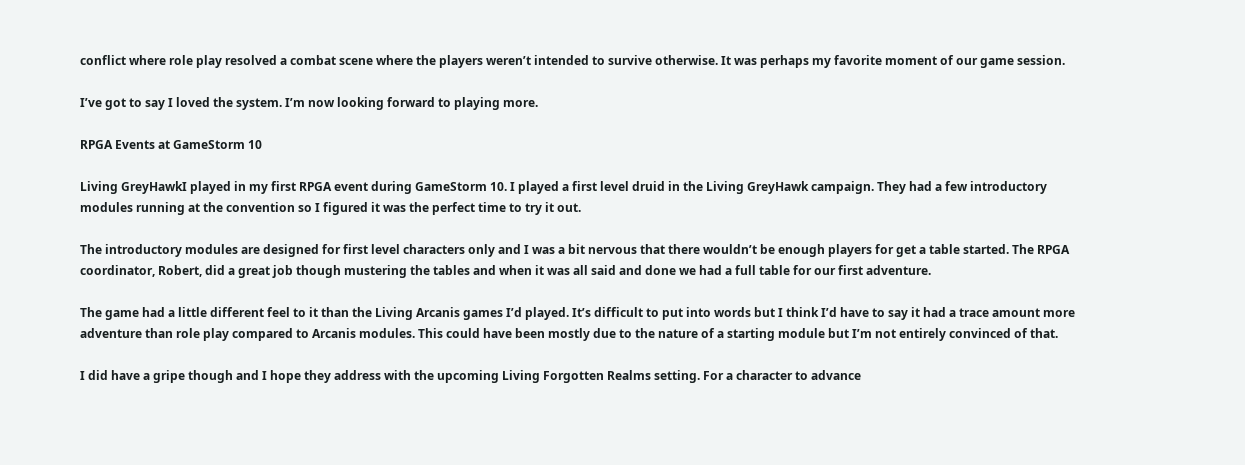conflict where role play resolved a combat scene where the players weren’t intended to survive otherwise. It was perhaps my favorite moment of our game session.

I’ve got to say I loved the system. I’m now looking forward to playing more.

RPGA Events at GameStorm 10

Living GreyHawkI played in my first RPGA event during GameStorm 10. I played a first level druid in the Living GreyHawk campaign. They had a few introductory modules running at the convention so I figured it was the perfect time to try it out.

The introductory modules are designed for first level characters only and I was a bit nervous that there wouldn’t be enough players for get a table started. The RPGA coordinator, Robert, did a great job though mustering the tables and when it was all said and done we had a full table for our first adventure.

The game had a little different feel to it than the Living Arcanis games I’d played. It’s difficult to put into words but I think I’d have to say it had a trace amount more adventure than role play compared to Arcanis modules. This could have been mostly due to the nature of a starting module but I’m not entirely convinced of that.

I did have a gripe though and I hope they address with the upcoming Living Forgotten Realms setting. For a character to advance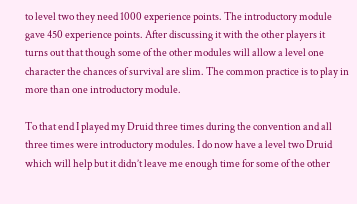to level two they need 1000 experience points. The introductory module gave 450 experience points. After discussing it with the other players it turns out that though some of the other modules will allow a level one character the chances of survival are slim. The common practice is to play in more than one introductory module.

To that end I played my Druid three times during the convention and all three times were introductory modules. I do now have a level two Druid which will help but it didn’t leave me enough time for some of the other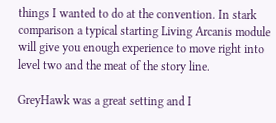things I wanted to do at the convention. In stark comparison a typical starting Living Arcanis module will give you enough experience to move right into level two and the meat of the story line.

GreyHawk was a great setting and I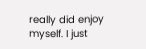really did enjoy myself. I just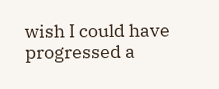wish I could have progressed a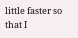little faster so that I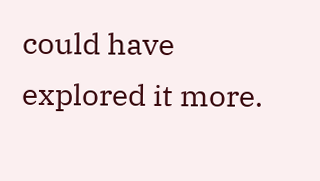could have explored it more.